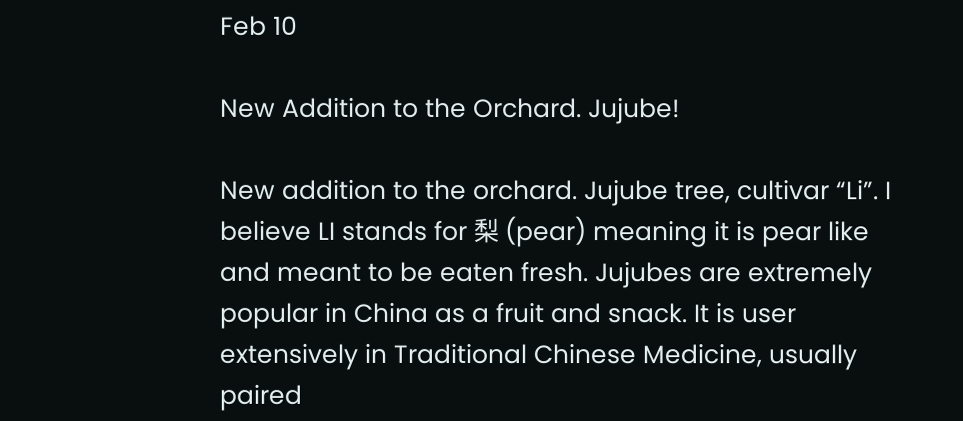Feb 10

New Addition to the Orchard. Jujube!

New addition to the orchard. Jujube tree, cultivar “Li”. I believe LI stands for 梨 (pear) meaning it is pear like and meant to be eaten fresh. Jujubes are extremely popular in China as a fruit and snack. It is user extensively in Traditional Chinese Medicine, usually paired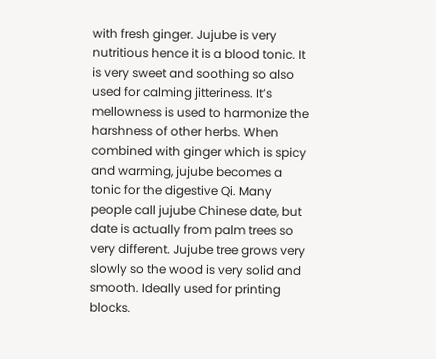with fresh ginger. Jujube is very nutritious hence it is a blood tonic. It is very sweet and soothing so also used for calming jitteriness. It’s mellowness is used to harmonize the harshness of other herbs. When combined with ginger which is spicy and warming, jujube becomes a tonic for the digestive Qi. Many people call jujube Chinese date, but date is actually from palm trees so very different. Jujube tree grows very slowly so the wood is very solid and smooth. Ideally used for printing blocks.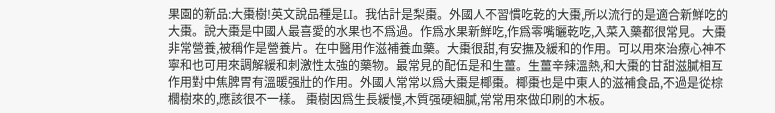果園的新品:大棗樹!英文說品種是LI。我估計是梨棗。外國人不習慣吃乾的大棗,所以流行的是適合新鮮吃的大棗。說大棗是中國人最喜愛的水果也不爲過。作爲水果新鮮吃,作爲零嘴曬乾吃,入菜入藥都很常見。大棗非常營養,被稱作是營養片。在中醫用作滋補養血藥。大棗很甜,有安撫及緩和的作用。可以用來治療心神不寧和也可用來調解緩和刺激性太強的藥物。最常見的配伍是和生薑。生薑辛辣溫熱,和大棗的甘甜滋膩相互作用對中焦脾胃有溫暖强壯的作用。外國人常常以爲大棗是椰棗。椰棗也是中東人的滋補食品,不過是從棕櫚樹來的,應該很不一樣。 棗樹因爲生長緩慢,木質强硬細膩,常常用來做印刷的木板。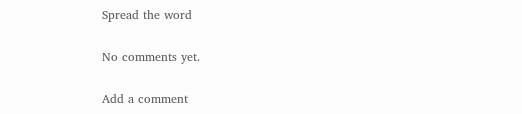Spread the word

No comments yet.

Add a comment